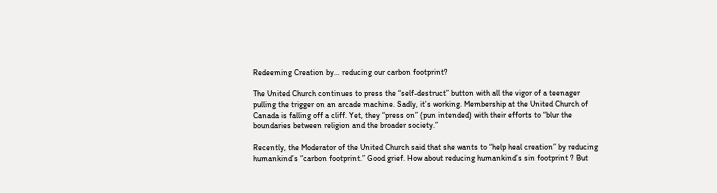Redeeming Creation by… reducing our carbon footprint?

The United Church continues to press the “self-destruct” button with all the vigor of a teenager pulling the trigger on an arcade machine. Sadly, it’s working. Membership at the United Church of Canada is falling off a cliff. Yet, they “press on” (pun intended) with their efforts to “blur the boundaries between religion and the broader society.”

Recently, the Moderator of the United Church said that she wants to “help heal creation” by reducing humankind’s “carbon footprint.” Good grief. How about reducing humankind’s sin footprint ? But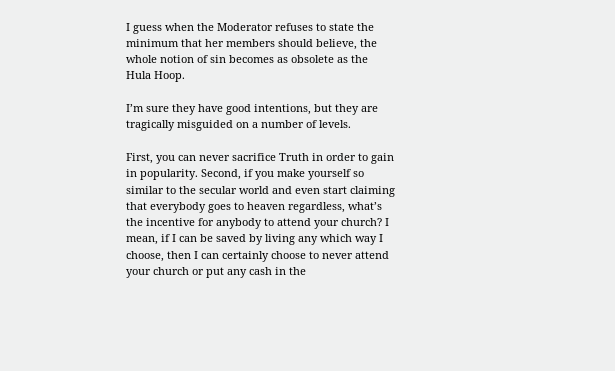I guess when the Moderator refuses to state the minimum that her members should believe, the whole notion of sin becomes as obsolete as the Hula Hoop.

I’m sure they have good intentions, but they are tragically misguided on a number of levels.

First, you can never sacrifice Truth in order to gain in popularity. Second, if you make yourself so similar to the secular world and even start claiming that everybody goes to heaven regardless, what’s the incentive for anybody to attend your church? I mean, if I can be saved by living any which way I choose, then I can certainly choose to never attend your church or put any cash in the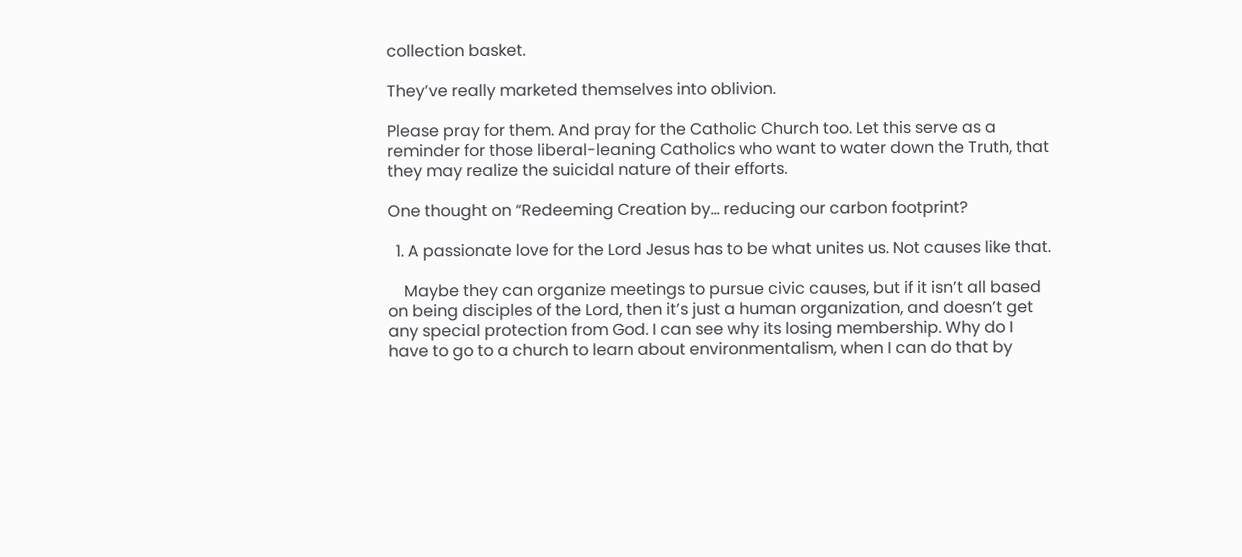collection basket.

They’ve really marketed themselves into oblivion.

Please pray for them. And pray for the Catholic Church too. Let this serve as a reminder for those liberal-leaning Catholics who want to water down the Truth, that they may realize the suicidal nature of their efforts.

One thought on “Redeeming Creation by… reducing our carbon footprint?

  1. A passionate love for the Lord Jesus has to be what unites us. Not causes like that.

    Maybe they can organize meetings to pursue civic causes, but if it isn’t all based on being disciples of the Lord, then it’s just a human organization, and doesn’t get any special protection from God. I can see why its losing membership. Why do I have to go to a church to learn about environmentalism, when I can do that by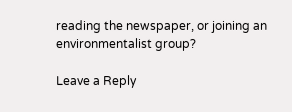reading the newspaper, or joining an environmentalist group?

Leave a Reply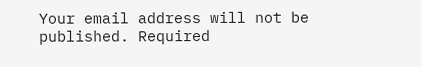Your email address will not be published. Required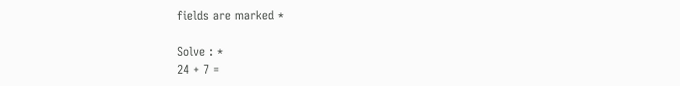fields are marked *

Solve : *
24 + 7 =